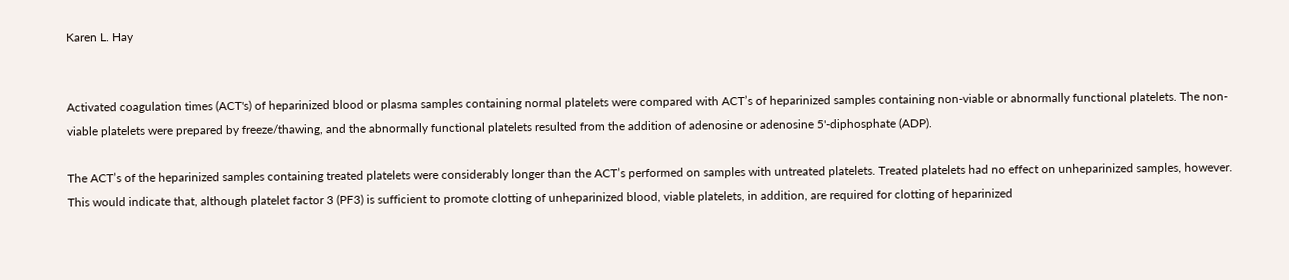Karen L. Hay


Activated coagulation times (ACT's) of heparinized blood or plasma samples containing normal platelets were compared with ACT’s of heparinized samples containing non-viable or abnormally functional platelets. The non-viable platelets were prepared by freeze/thawing, and the abnormally functional platelets resulted from the addition of adenosine or adenosine 5'-diphosphate (ADP).

The ACT’s of the heparinized samples containing treated platelets were considerably longer than the ACT’s performed on samples with untreated platelets. Treated platelets had no effect on unheparinized samples, however. This would indicate that, although platelet factor 3 (PF3) is sufficient to promote clotting of unheparinized blood, viable platelets, in addition, are required for clotting of heparinized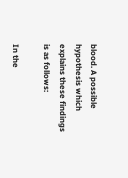blood. A possible hypothesis which explains these findings is as follows:

In the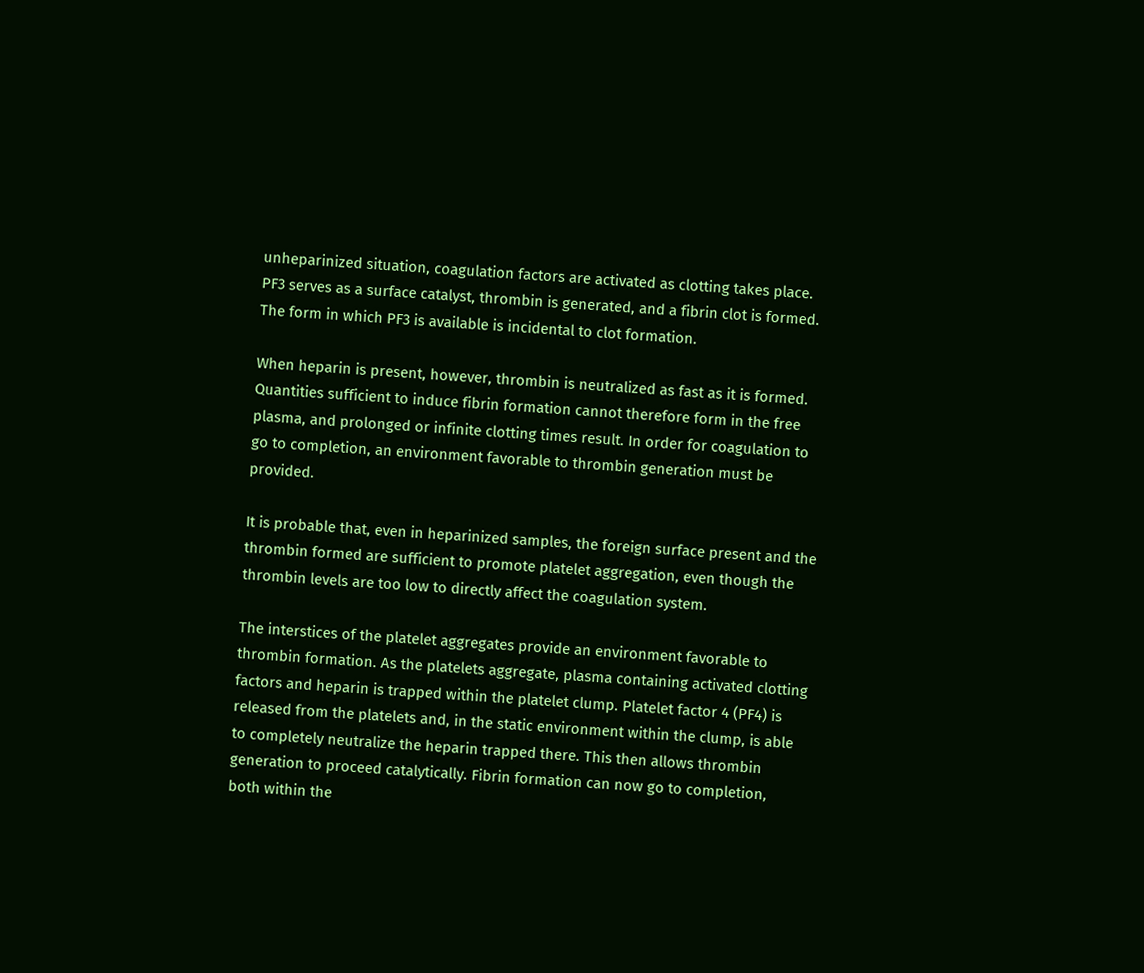unheparinized situation, coagulation factors are activated as clotting takes place. PF3 serves as a surface catalyst, thrombin is generated, and a fibrin clot is formed. The form in which PF3 is available is incidental to clot formation.

When heparin is present, however, thrombin is neutralized as fast as it is formed. Quantities sufficient to induce fibrin formation cannot therefore form in the free plasma, and prolonged or infinite clotting times result. In order for coagulation to go to completion, an environment favorable to thrombin generation must be provided.

It is probable that, even in heparinized samples, the foreign surface present and the thrombin formed are sufficient to promote platelet aggregation, even though the thrombin levels are too low to directly affect the coagulation system.

The interstices of the platelet aggregates provide an environment favorable to thrombin formation. As the platelets aggregate, plasma containing activated clotting factors and heparin is trapped within the platelet clump. Platelet factor 4 (PF4) is released from the platelets and, in the static environment within the clump, is able to completely neutralize the heparin trapped there. This then allows thrombin generation to proceed catalytically. Fibrin formation can now go to completion, both within the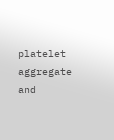platelet aggregate and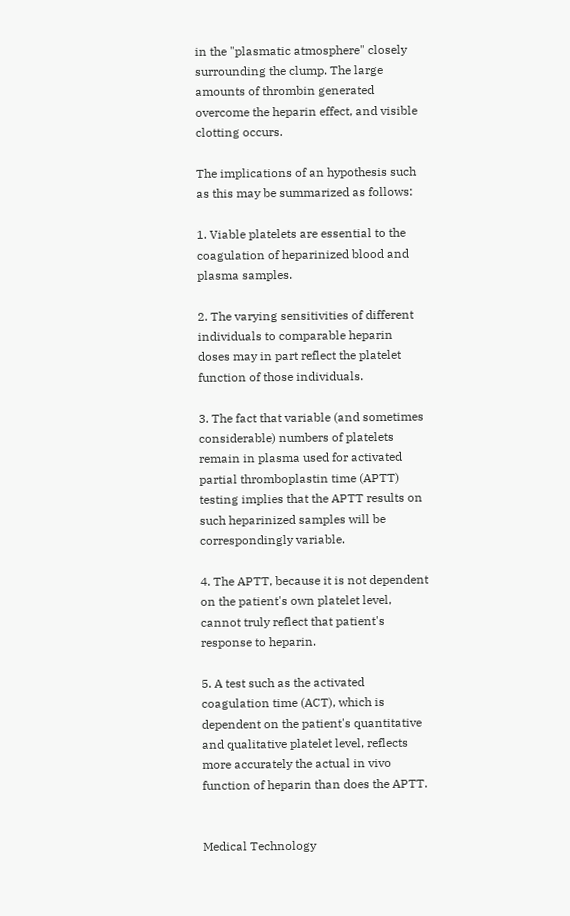in the "plasmatic atmosphere" closely surrounding the clump. The large amounts of thrombin generated overcome the heparin effect, and visible clotting occurs.

The implications of an hypothesis such as this may be summarized as follows:

1. Viable platelets are essential to the coagulation of heparinized blood and plasma samples.

2. The varying sensitivities of different individuals to comparable heparin doses may in part reflect the platelet function of those individuals.

3. The fact that variable (and sometimes considerable) numbers of platelets remain in plasma used for activated partial thromboplastin time (APTT) testing implies that the APTT results on such heparinized samples will be correspondingly variable.

4. The APTT, because it is not dependent on the patient's own platelet level, cannot truly reflect that patient's response to heparin.

5. A test such as the activated coagulation time (ACT), which is dependent on the patient's quantitative and qualitative platelet level, reflects more accurately the actual in vivo function of heparin than does the APTT.


Medical Technology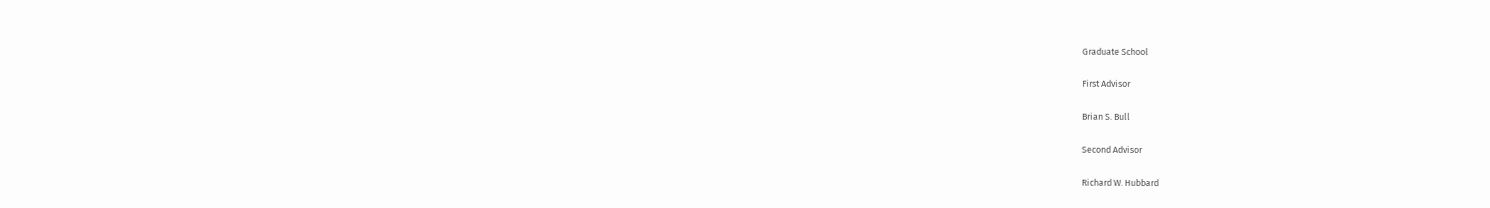Graduate School

First Advisor

Brian S. Bull

Second Advisor

Richard W. Hubbard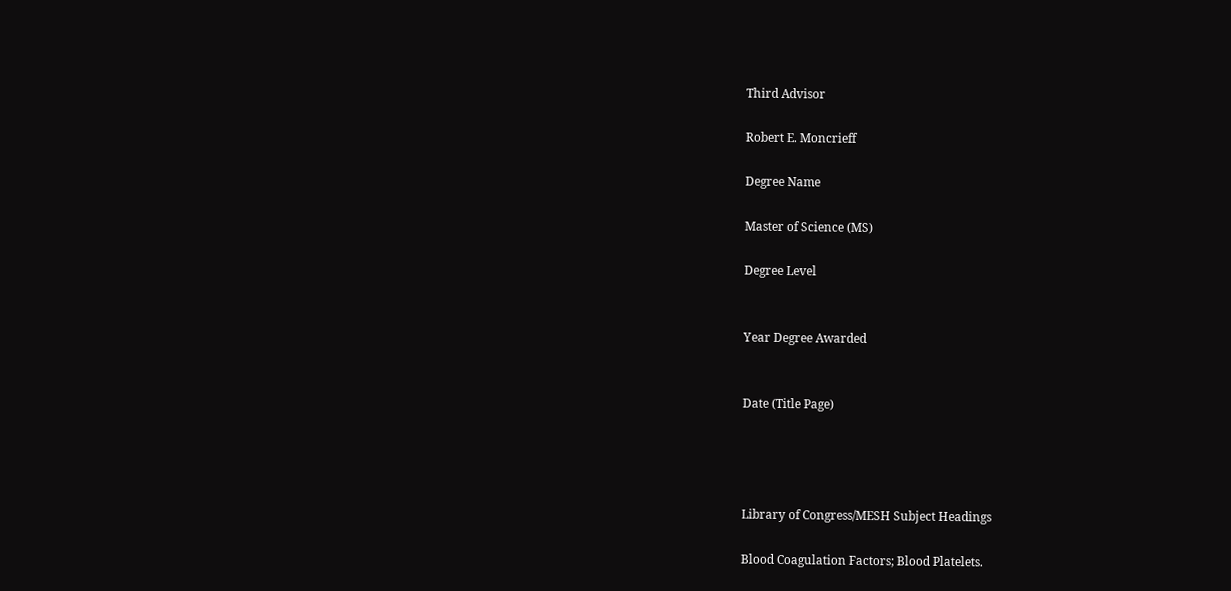Third Advisor

Robert E. Moncrieff

Degree Name

Master of Science (MS)

Degree Level


Year Degree Awarded


Date (Title Page)




Library of Congress/MESH Subject Headings

Blood Coagulation Factors; Blood Platelets.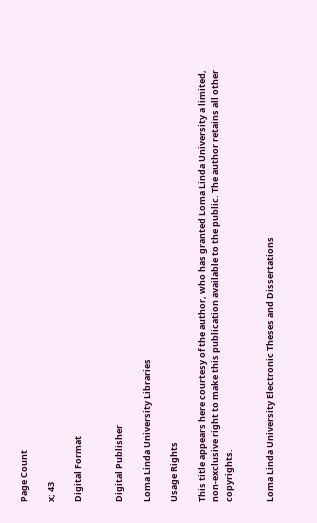Page Count

x; 43

Digital Format


Digital Publisher

Loma Linda University Libraries

Usage Rights

This title appears here courtesy of the author, who has granted Loma Linda University a limited, non-exclusive right to make this publication available to the public. The author retains all other copyrights.


Loma Linda University Electronic Theses and Dissertations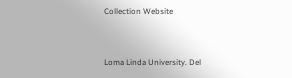Collection Website


Loma Linda University. Del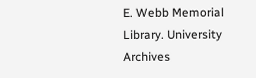E. Webb Memorial Library. University Archives